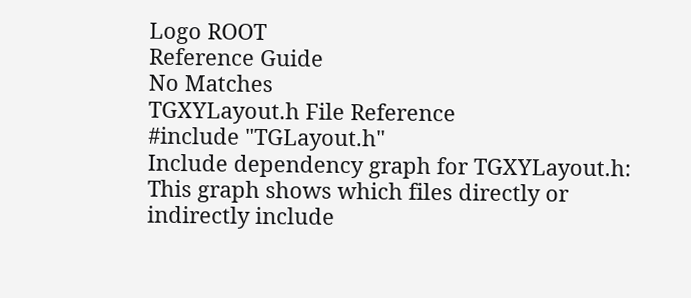Logo ROOT
Reference Guide
No Matches
TGXYLayout.h File Reference
#include "TGLayout.h"
Include dependency graph for TGXYLayout.h:
This graph shows which files directly or indirectly include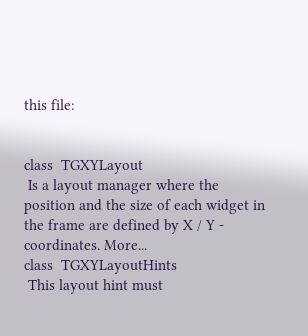this file:


class  TGXYLayout
 Is a layout manager where the position and the size of each widget in the frame are defined by X / Y - coordinates. More...
class  TGXYLayoutHints
 This layout hint must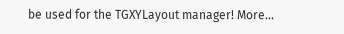be used for the TGXYLayout manager! More...